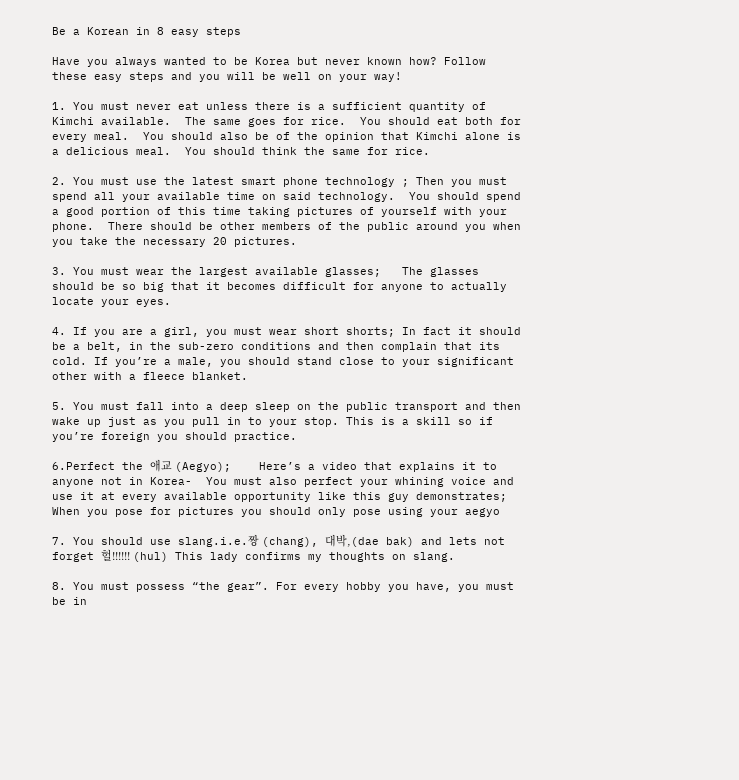Be a Korean in 8 easy steps

Have you always wanted to be Korea but never known how? Follow these easy steps and you will be well on your way!

1. You must never eat unless there is a sufficient quantity of Kimchi available.  The same goes for rice.  You should eat both for every meal.  You should also be of the opinion that Kimchi alone is a delicious meal.  You should think the same for rice.

2. You must use the latest smart phone technology ; Then you must spend all your available time on said technology.  You should spend a good portion of this time taking pictures of yourself with your phone.  There should be other members of the public around you when you take the necessary 20 pictures.

3. You must wear the largest available glasses;   The glasses should be so big that it becomes difficult for anyone to actually locate your eyes.

4. If you are a girl, you must wear short shorts; In fact it should be a belt, in the sub-zero conditions and then complain that its cold. If you’re a male, you should stand close to your significant other with a fleece blanket.

5. You must fall into a deep sleep on the public transport and then wake up just as you pull in to your stop. This is a skill so if you’re foreign you should practice.

6.Perfect the 애교 (Aegyo);    Here’s a video that explains it to anyone not in Korea-  You must also perfect your whining voice and use it at every available opportunity like this guy demonstrates; When you pose for pictures you should only pose using your aegyo

7. You should use slang.i.e.짱 (chang), 대박,(dae bak) and lets not forget 헐!!!!!! (hul) This lady confirms my thoughts on slang.

8. You must possess “the gear”. For every hobby you have, you must be in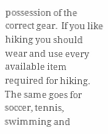possession of the correct gear.  If you like hiking you should wear and use every available item required for hiking.  The same goes for soccer, tennis, swimming and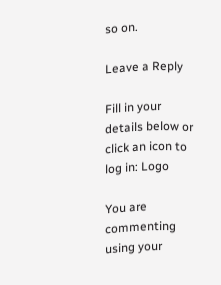so on.

Leave a Reply

Fill in your details below or click an icon to log in: Logo

You are commenting using your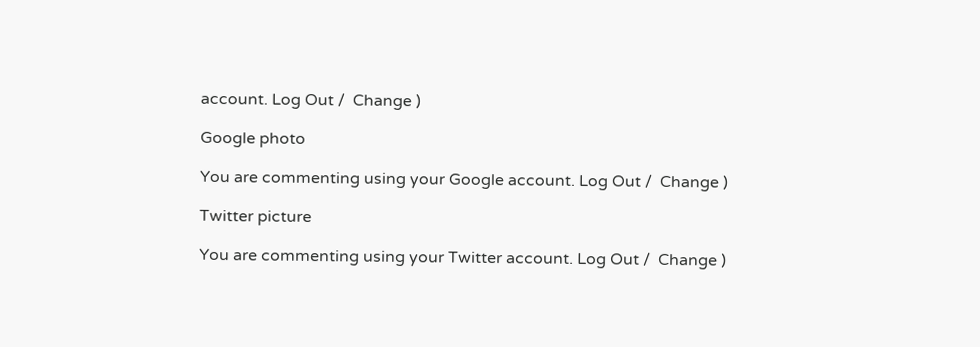account. Log Out /  Change )

Google photo

You are commenting using your Google account. Log Out /  Change )

Twitter picture

You are commenting using your Twitter account. Log Out /  Change )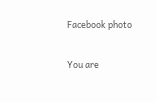Facebook photo

You are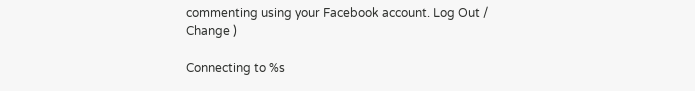commenting using your Facebook account. Log Out /  Change )

Connecting to %s